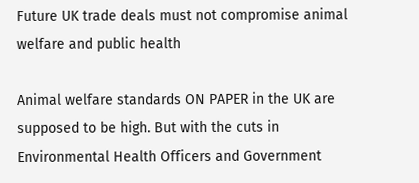Future UK trade deals must not compromise animal welfare and public health

Animal welfare standards ON PAPER in the UK are supposed to be high. But with the cuts in Environmental Health Officers and Government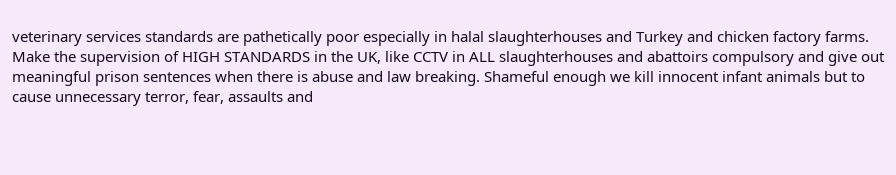veterinary services standards are pathetically poor especially in halal slaughterhouses and Turkey and chicken factory farms. Make the supervision of HIGH STANDARDS in the UK, like CCTV in ALL slaughterhouses and abattoirs compulsory and give out meaningful prison sentences when there is abuse and law breaking. Shameful enough we kill innocent infant animals but to cause unnecessary terror, fear, assaults and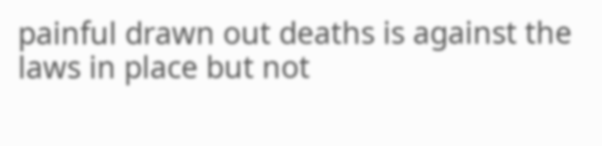painful drawn out deaths is against the laws in place but not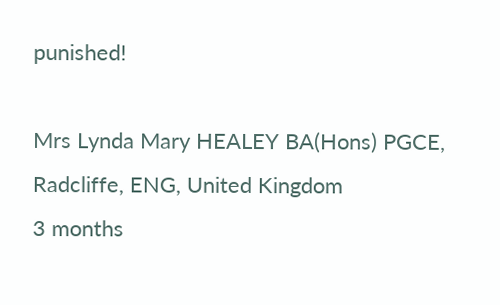punished!

Mrs Lynda Mary HEALEY BA(Hons) PGCE, Radcliffe, ENG, United Kingdom
3 months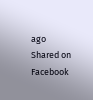ago
Shared on Facebook